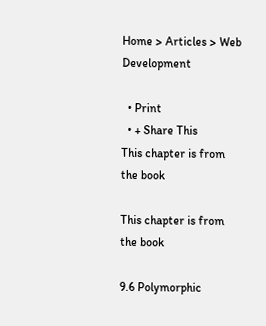Home > Articles > Web Development

  • Print
  • + Share This
This chapter is from the book

This chapter is from the book

9.6 Polymorphic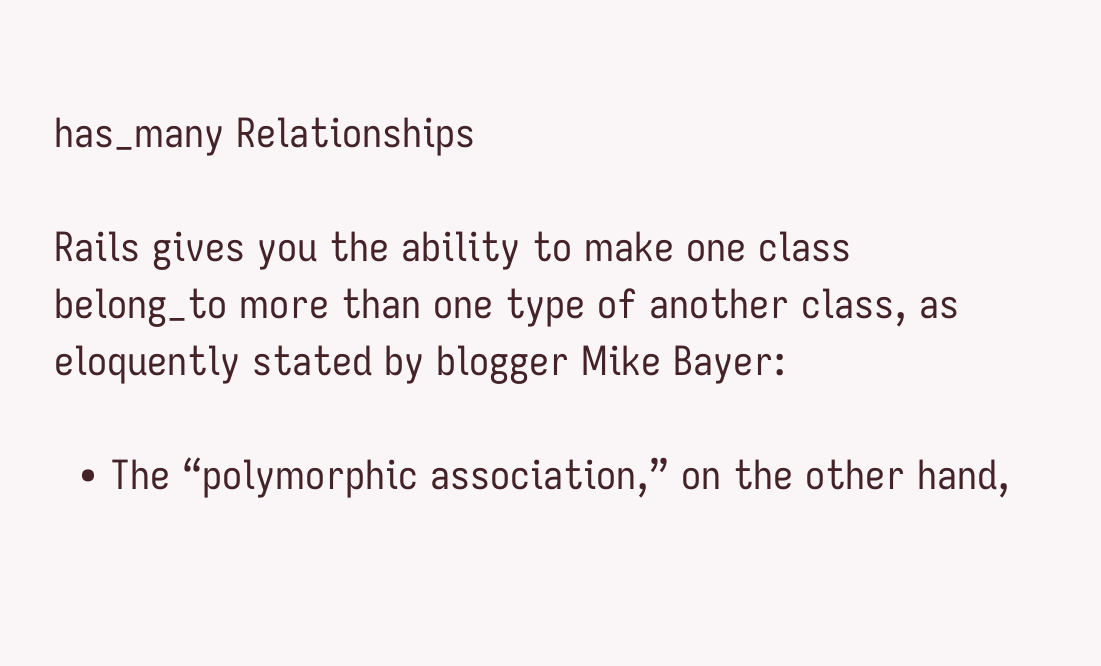has_many Relationships

Rails gives you the ability to make one class belong_to more than one type of another class, as eloquently stated by blogger Mike Bayer:

  • The “polymorphic association,” on the other hand,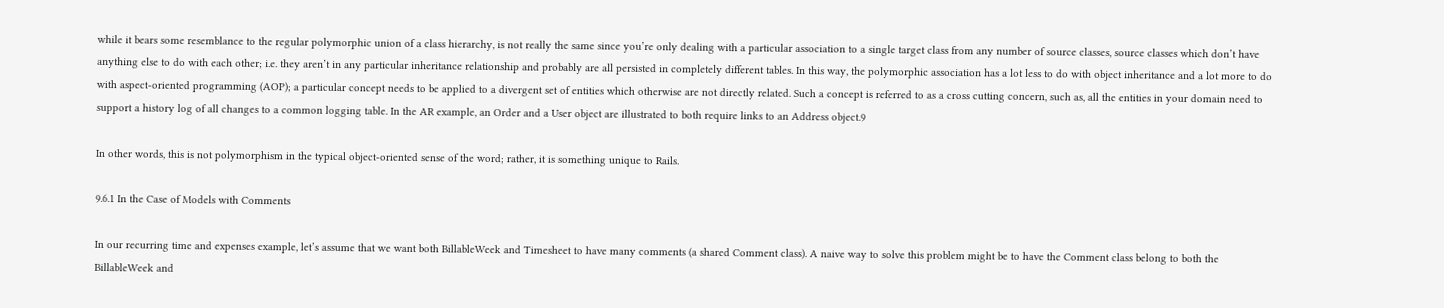while it bears some resemblance to the regular polymorphic union of a class hierarchy, is not really the same since you’re only dealing with a particular association to a single target class from any number of source classes, source classes which don’t have anything else to do with each other; i.e. they aren’t in any particular inheritance relationship and probably are all persisted in completely different tables. In this way, the polymorphic association has a lot less to do with object inheritance and a lot more to do with aspect-oriented programming (AOP); a particular concept needs to be applied to a divergent set of entities which otherwise are not directly related. Such a concept is referred to as a cross cutting concern, such as, all the entities in your domain need to support a history log of all changes to a common logging table. In the AR example, an Order and a User object are illustrated to both require links to an Address object.9

In other words, this is not polymorphism in the typical object-oriented sense of the word; rather, it is something unique to Rails.

9.6.1 In the Case of Models with Comments

In our recurring time and expenses example, let’s assume that we want both BillableWeek and Timesheet to have many comments (a shared Comment class). A naive way to solve this problem might be to have the Comment class belong to both the BillableWeek and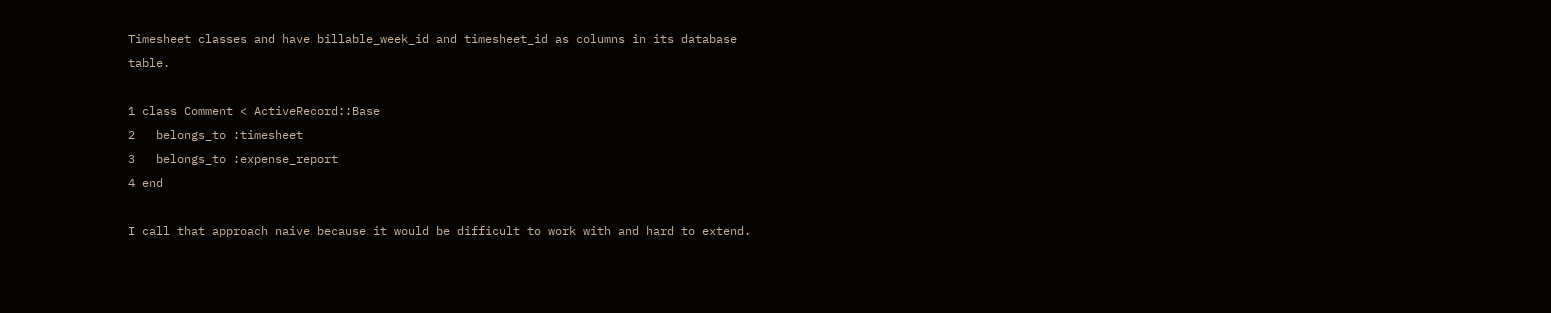Timesheet classes and have billable_week_id and timesheet_id as columns in its database table.

1 class Comment < ActiveRecord::Base
2   belongs_to :timesheet
3   belongs_to :expense_report
4 end

I call that approach naive because it would be difficult to work with and hard to extend.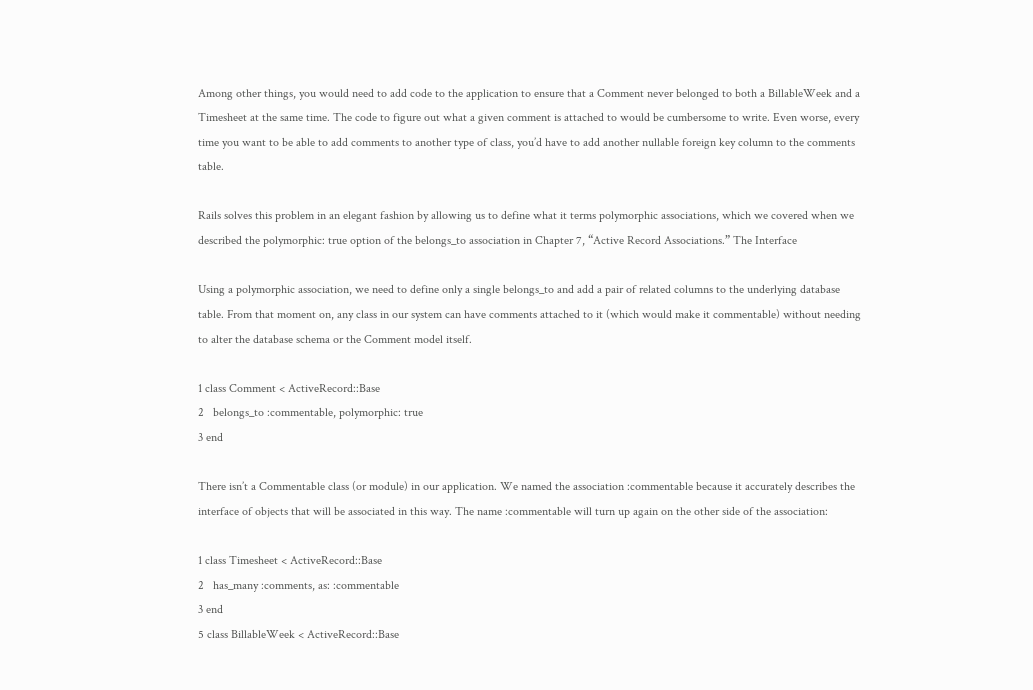Among other things, you would need to add code to the application to ensure that a Comment never belonged to both a BillableWeek and a Timesheet at the same time. The code to figure out what a given comment is attached to would be cumbersome to write. Even worse, every time you want to be able to add comments to another type of class, you’d have to add another nullable foreign key column to the comments table.

Rails solves this problem in an elegant fashion by allowing us to define what it terms polymorphic associations, which we covered when we described the polymorphic: true option of the belongs_to association in Chapter 7, “Active Record Associations.” The Interface

Using a polymorphic association, we need to define only a single belongs_to and add a pair of related columns to the underlying database table. From that moment on, any class in our system can have comments attached to it (which would make it commentable) without needing to alter the database schema or the Comment model itself.

1 class Comment < ActiveRecord::Base
2   belongs_to :commentable, polymorphic: true
3 end

There isn’t a Commentable class (or module) in our application. We named the association :commentable because it accurately describes the interface of objects that will be associated in this way. The name :commentable will turn up again on the other side of the association:

1 class Timesheet < ActiveRecord::Base
2   has_many :comments, as: :commentable
3 end
5 class BillableWeek < ActiveRecord::Base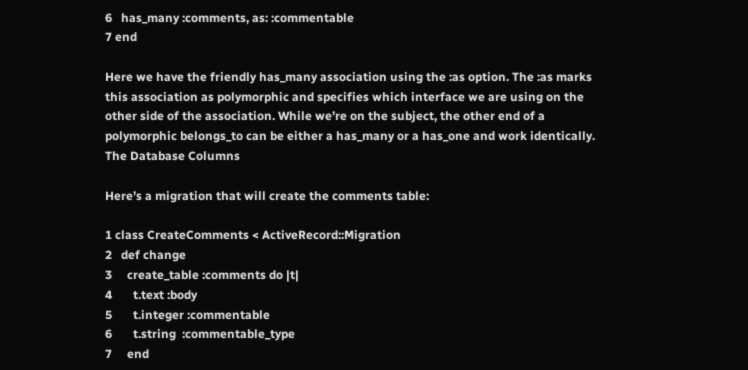6   has_many :comments, as: :commentable
7 end

Here we have the friendly has_many association using the :as option. The :as marks this association as polymorphic and specifies which interface we are using on the other side of the association. While we’re on the subject, the other end of a polymorphic belongs_to can be either a has_many or a has_one and work identically. The Database Columns

Here’s a migration that will create the comments table:

1 class CreateComments < ActiveRecord::Migration
2   def change
3     create_table :comments do |t|
4       t.text :body
5       t.integer :commentable
6       t.string  :commentable_type
7     end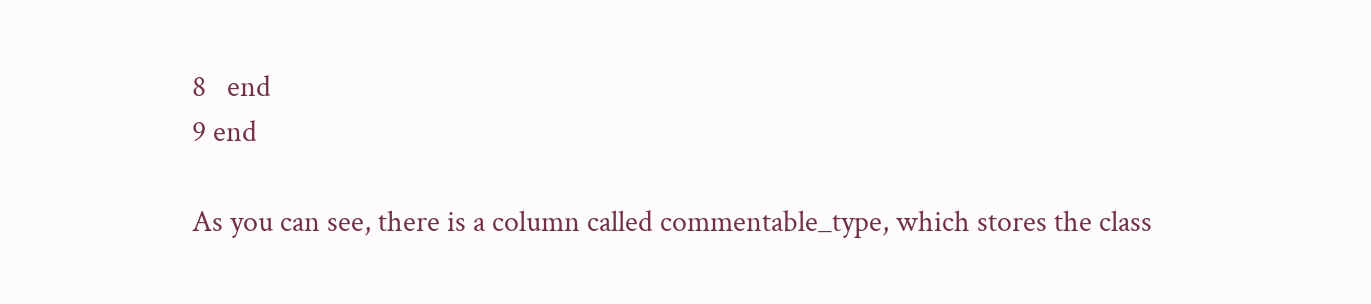8   end
9 end

As you can see, there is a column called commentable_type, which stores the class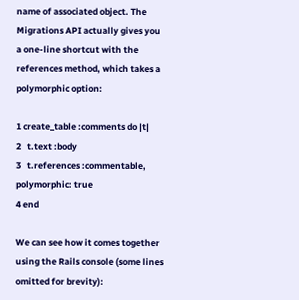name of associated object. The Migrations API actually gives you a one-line shortcut with the references method, which takes a polymorphic option:

1 create_table :comments do |t|
2   t.text :body
3   t.references :commentable, polymorphic: true
4 end

We can see how it comes together using the Rails console (some lines omitted for brevity):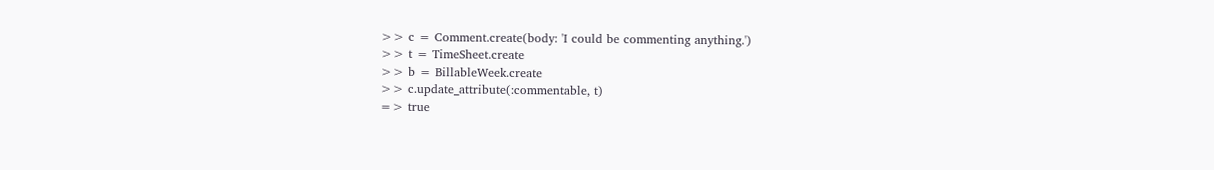>> c = Comment.create(body: 'I could be commenting anything.')
>> t = TimeSheet.create
>> b = BillableWeek.create
>> c.update_attribute(:commentable, t)
=> true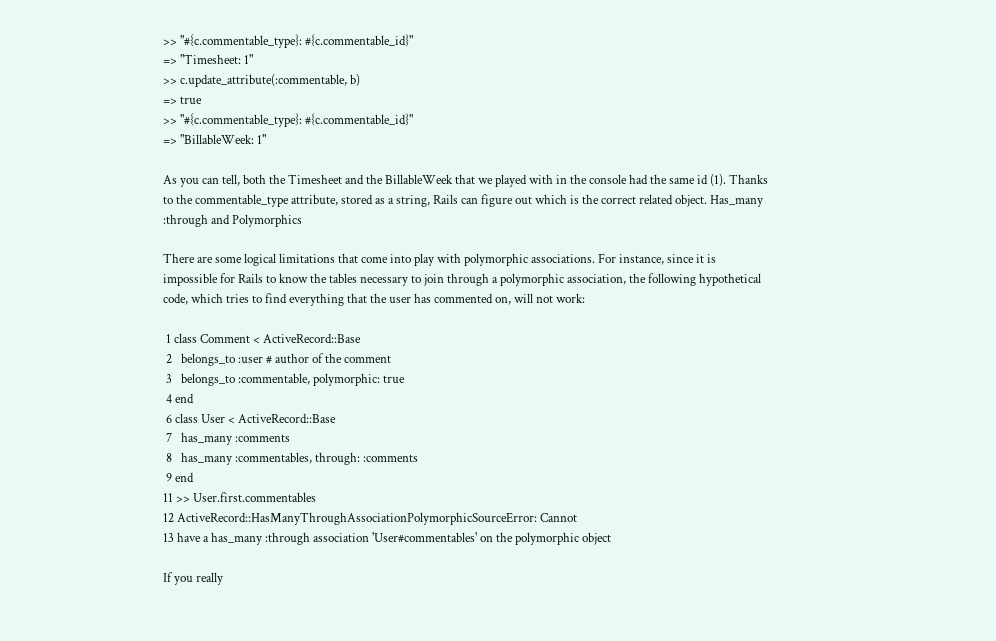>> "#{c.commentable_type}: #{c.commentable_id}"
=> "Timesheet: 1"
>> c.update_attribute(:commentable, b)
=> true
>> "#{c.commentable_type}: #{c.commentable_id}"
=> "BillableWeek: 1"

As you can tell, both the Timesheet and the BillableWeek that we played with in the console had the same id (1). Thanks to the commentable_type attribute, stored as a string, Rails can figure out which is the correct related object. Has_many :through and Polymorphics

There are some logical limitations that come into play with polymorphic associations. For instance, since it is impossible for Rails to know the tables necessary to join through a polymorphic association, the following hypothetical code, which tries to find everything that the user has commented on, will not work:

 1 class Comment < ActiveRecord::Base
 2   belongs_to :user # author of the comment
 3   belongs_to :commentable, polymorphic: true
 4 end
 6 class User < ActiveRecord::Base
 7   has_many :comments
 8   has_many :commentables, through: :comments
 9 end
11 >> User.first.commentables
12 ActiveRecord::HasManyThroughAssociationPolymorphicSourceError: Cannot
13 have a has_many :through association 'User#commentables' on the polymorphic object

If you really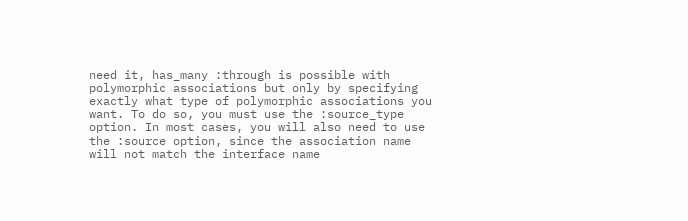need it, has_many :through is possible with polymorphic associations but only by specifying exactly what type of polymorphic associations you want. To do so, you must use the :source_type option. In most cases, you will also need to use the :source option, since the association name will not match the interface name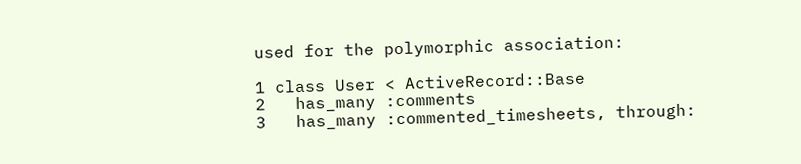used for the polymorphic association:

1 class User < ActiveRecord::Base
2   has_many :comments
3   has_many :commented_timesheets, through: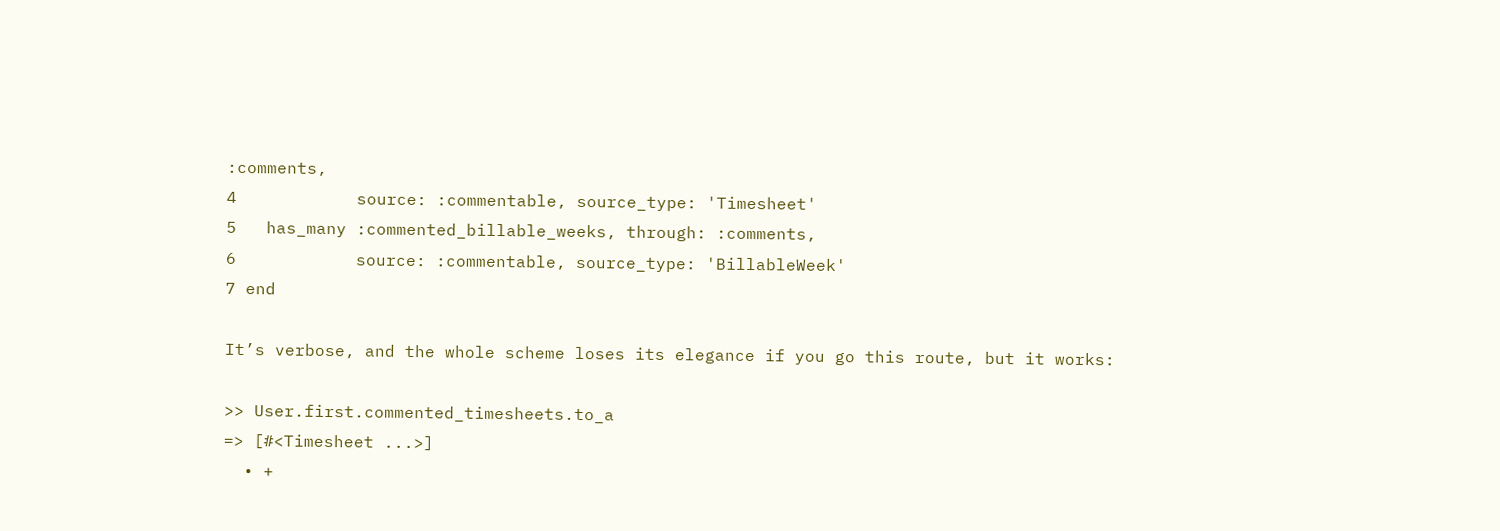:comments,
4            source: :commentable, source_type: 'Timesheet'
5   has_many :commented_billable_weeks, through: :comments,
6            source: :commentable, source_type: 'BillableWeek'
7 end

It’s verbose, and the whole scheme loses its elegance if you go this route, but it works:

>> User.first.commented_timesheets.to_a
=> [#<Timesheet ...>]
  • +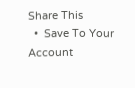Share This
  •  Save To Your Account